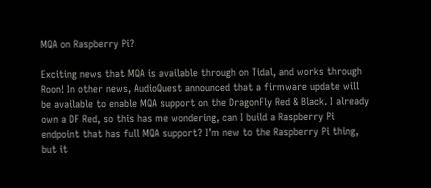MQA on Raspberry Pi?

Exciting news that MQA is available through on Tidal, and works through Roon! In other news, AudioQuest announced that a firmware update will be available to enable MQA support on the DragonFly Red & Black. I already own a DF Red, so this has me wondering, can I build a Raspberry Pi endpoint that has full MQA support? I’m new to the Raspberry Pi thing, but it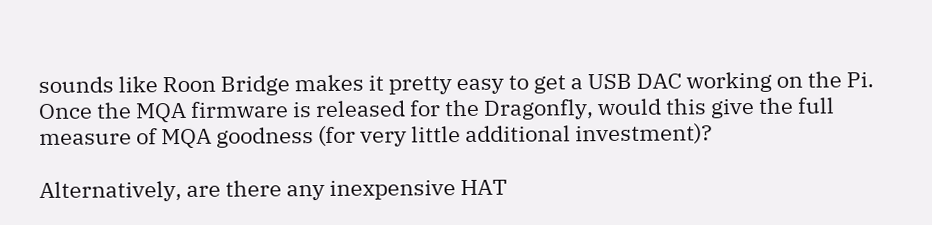sounds like Roon Bridge makes it pretty easy to get a USB DAC working on the Pi. Once the MQA firmware is released for the Dragonfly, would this give the full measure of MQA goodness (for very little additional investment)?

Alternatively, are there any inexpensive HAT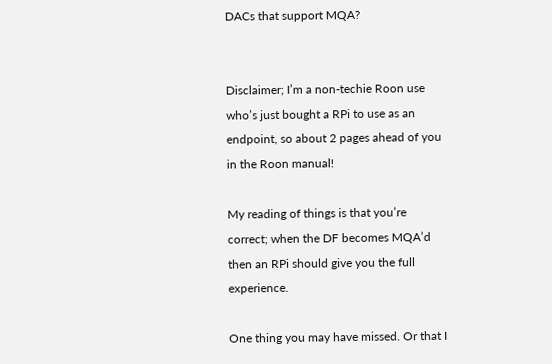DACs that support MQA?


Disclaimer; I’m a non-techie Roon use who’s just bought a RPi to use as an endpoint, so about 2 pages ahead of you in the Roon manual!

My reading of things is that you’re correct; when the DF becomes MQA’d then an RPi should give you the full experience.

One thing you may have missed. Or that I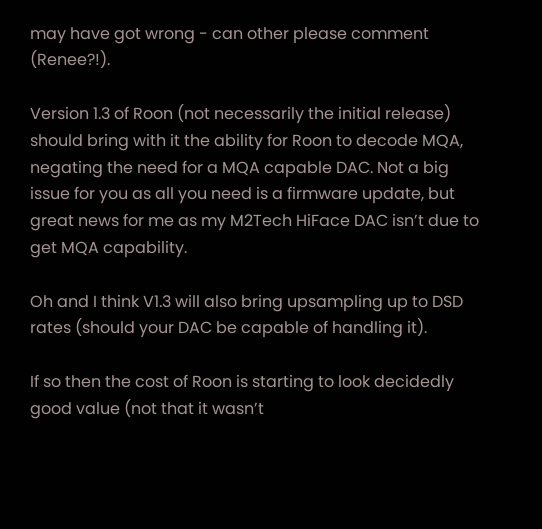may have got wrong - can other please comment (Renee?!).

Version 1.3 of Roon (not necessarily the initial release) should bring with it the ability for Roon to decode MQA, negating the need for a MQA capable DAC. Not a big issue for you as all you need is a firmware update, but great news for me as my M2Tech HiFace DAC isn’t due to get MQA capability.

Oh and I think V1.3 will also bring upsampling up to DSD rates (should your DAC be capable of handling it).

If so then the cost of Roon is starting to look decidedly good value (not that it wasn’t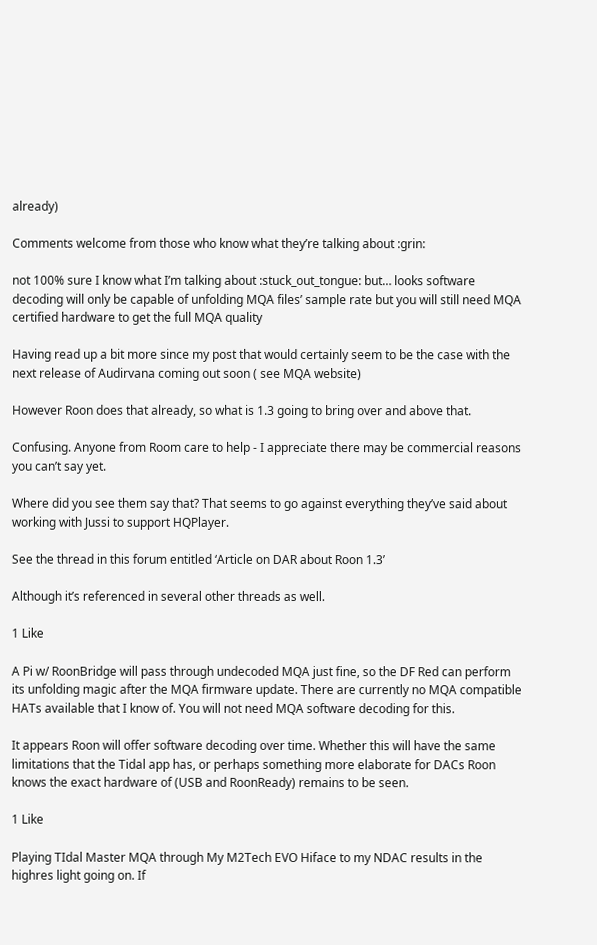already)

Comments welcome from those who know what they’re talking about :grin:

not 100% sure I know what I’m talking about :stuck_out_tongue: but… looks software decoding will only be capable of unfolding MQA files’ sample rate but you will still need MQA certified hardware to get the full MQA quality

Having read up a bit more since my post that would certainly seem to be the case with the next release of Audirvana coming out soon ( see MQA website)

However Roon does that already, so what is 1.3 going to bring over and above that.

Confusing. Anyone from Room care to help - I appreciate there may be commercial reasons you can’t say yet.

Where did you see them say that? That seems to go against everything they’ve said about working with Jussi to support HQPlayer.

See the thread in this forum entitled ‘Article on DAR about Roon 1.3’

Although it’s referenced in several other threads as well.

1 Like

A Pi w/ RoonBridge will pass through undecoded MQA just fine, so the DF Red can perform its unfolding magic after the MQA firmware update. There are currently no MQA compatible HATs available that I know of. You will not need MQA software decoding for this.

It appears Roon will offer software decoding over time. Whether this will have the same limitations that the Tidal app has, or perhaps something more elaborate for DACs Roon knows the exact hardware of (USB and RoonReady) remains to be seen.

1 Like

Playing TIdal Master MQA through My M2Tech EVO Hiface to my NDAC results in the highres light going on. If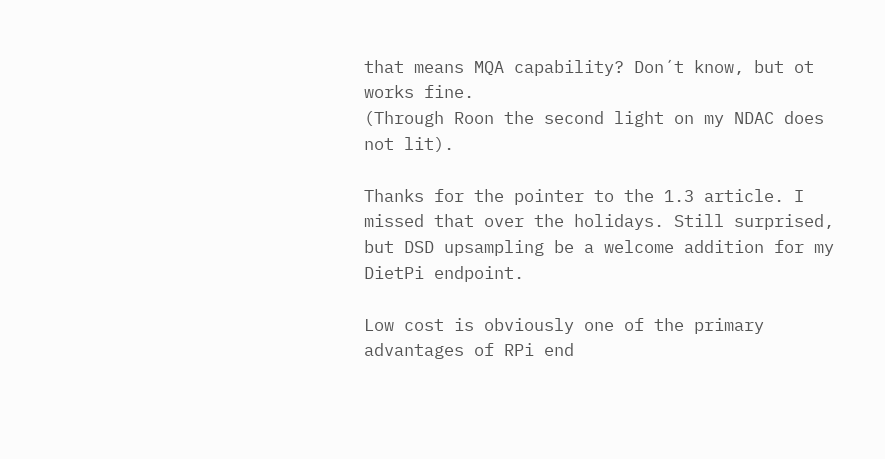that means MQA capability? Don´t know, but ot works fine.
(Through Roon the second light on my NDAC does not lit).

Thanks for the pointer to the 1.3 article. I missed that over the holidays. Still surprised, but DSD upsampling be a welcome addition for my DietPi endpoint.

Low cost is obviously one of the primary advantages of RPi end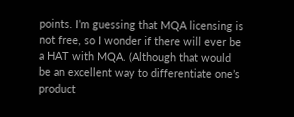points. I’m guessing that MQA licensing is not free, so I wonder if there will ever be a HAT with MQA. (Although that would be an excellent way to differentiate one’s product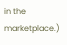in the marketplace.)